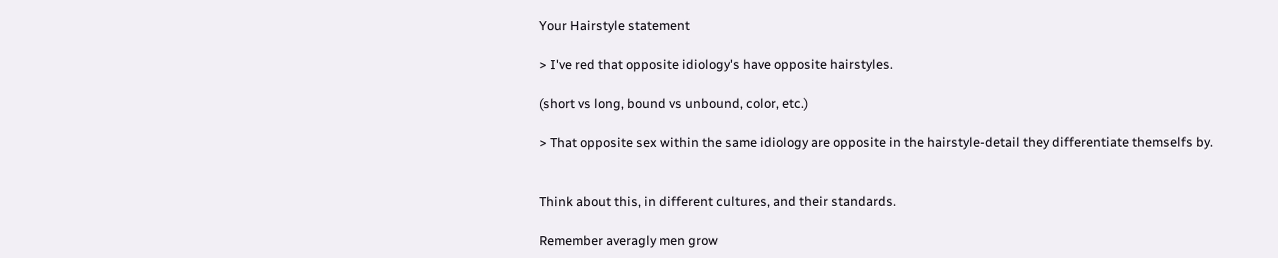Your Hairstyle statement

> I've red that opposite idiology's have opposite hairstyles.

(short vs long, bound vs unbound, color, etc.)

> That opposite sex within the same idiology are opposite in the hairstyle-detail they differentiate themselfs by.


Think about this, in different cultures, and their standards.

Remember averagly men grow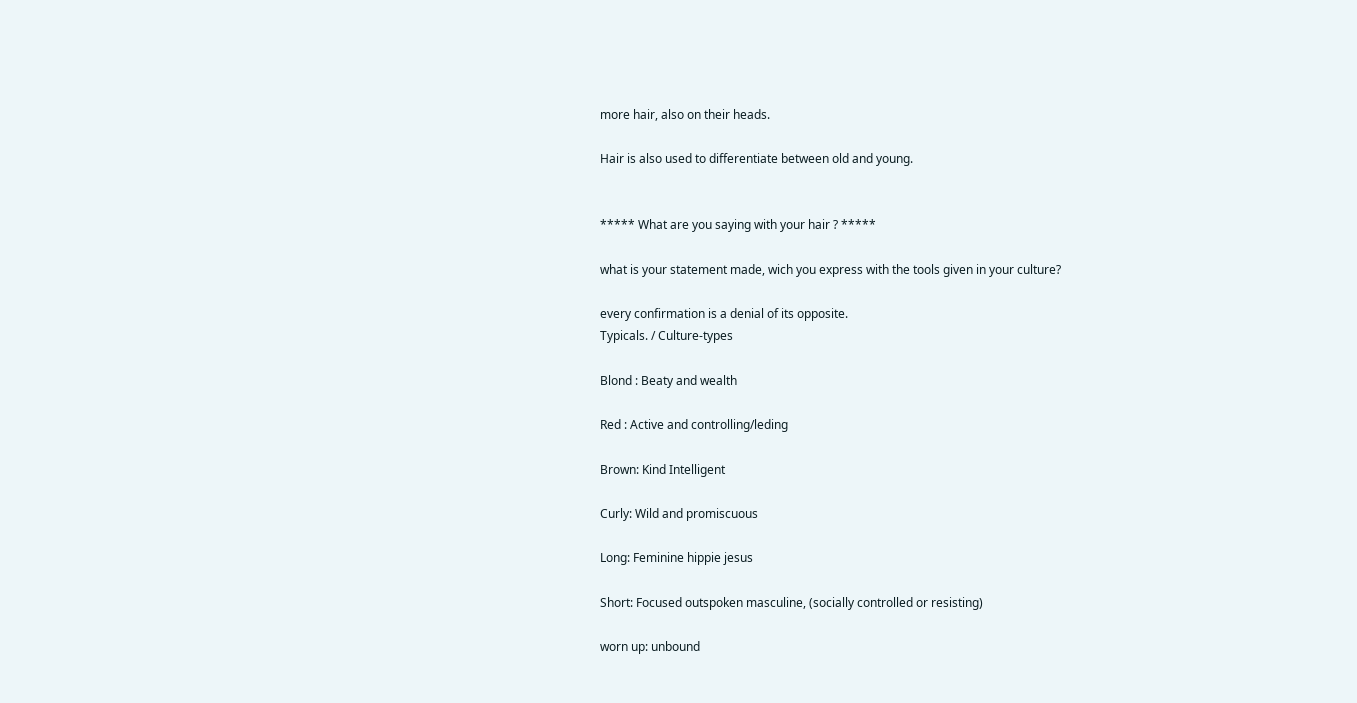more hair, also on their heads.

Hair is also used to differentiate between old and young.


***** What are you saying with your hair ? *****

what is your statement made, wich you express with the tools given in your culture?

every confirmation is a denial of its opposite.
Typicals. / Culture-types

Blond : Beaty and wealth

Red : Active and controlling/leding

Brown: Kind Intelligent

Curly: Wild and promiscuous

Long: Feminine hippie jesus

Short: Focused outspoken masculine, (socially controlled or resisting)

worn up: unbound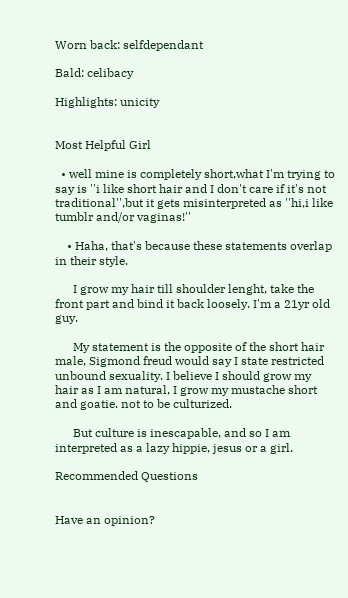Worn back: selfdependant

Bald: celibacy

Highlights: unicity


Most Helpful Girl

  • well mine is completely short,what I'm trying to say is ''i like short hair and I don't care if it's not traditional'',but it gets misinterpreted as ''hi,i like tumblr and/or vaginas!''

    • Haha, that's because these statements overlap in their style.

      I grow my hair till shoulder lenght, take the front part and bind it back loosely. I'm a 21yr old guy.

      My statement is the opposite of the short hair male, Sigmond freud would say I state restricted unbound sexuality. I believe I should grow my hair as I am natural, I grow my mustache short and goatie. not to be culturized.

      But culture is inescapable, and so I am interpreted as a lazy hippie, jesus or a girl.

Recommended Questions


Have an opinion?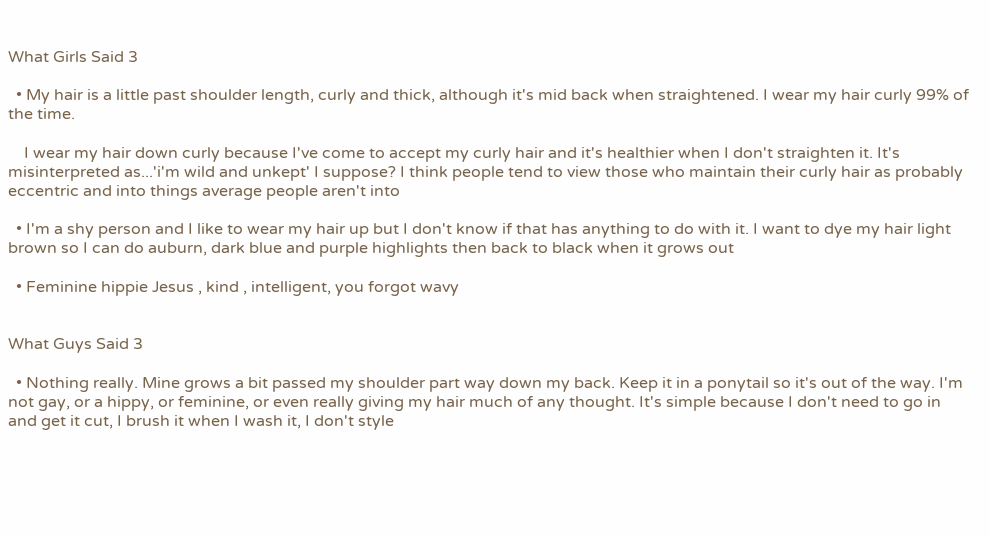What Girls Said 3

  • My hair is a little past shoulder length, curly and thick, although it's mid back when straightened. I wear my hair curly 99% of the time.

    I wear my hair down curly because I've come to accept my curly hair and it's healthier when I don't straighten it. It's misinterpreted as...'i'm wild and unkept' I suppose? I think people tend to view those who maintain their curly hair as probably eccentric and into things average people aren't into

  • I'm a shy person and I like to wear my hair up but I don't know if that has anything to do with it. I want to dye my hair light brown so I can do auburn, dark blue and purple highlights then back to black when it grows out

  • Feminine hippie Jesus , kind , intelligent, you forgot wavy


What Guys Said 3

  • Nothing really. Mine grows a bit passed my shoulder part way down my back. Keep it in a ponytail so it's out of the way. I'm not gay, or a hippy, or feminine, or even really giving my hair much of any thought. It's simple because I don't need to go in and get it cut, I brush it when I wash it, I don't style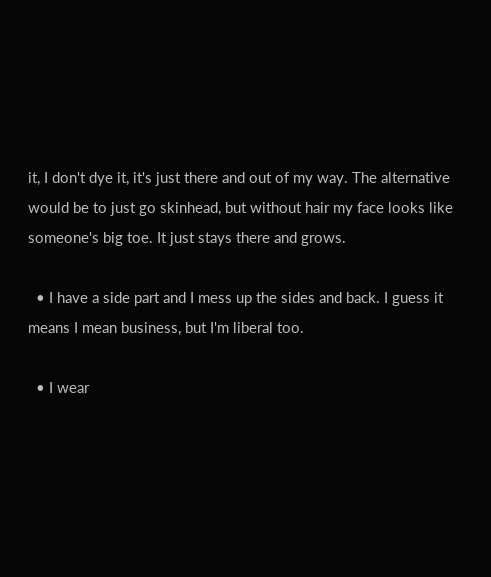it, I don't dye it, it's just there and out of my way. The alternative would be to just go skinhead, but without hair my face looks like someone's big toe. It just stays there and grows.

  • I have a side part and I mess up the sides and back. I guess it means I mean business, but I'm liberal too.

  • I wear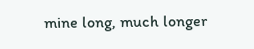mine long, much longer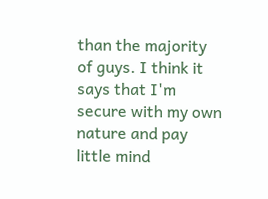than the majority of guys. I think it says that I'm secure with my own nature and pay little mind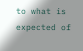to what is expected of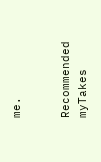me.


Recommended myTakes